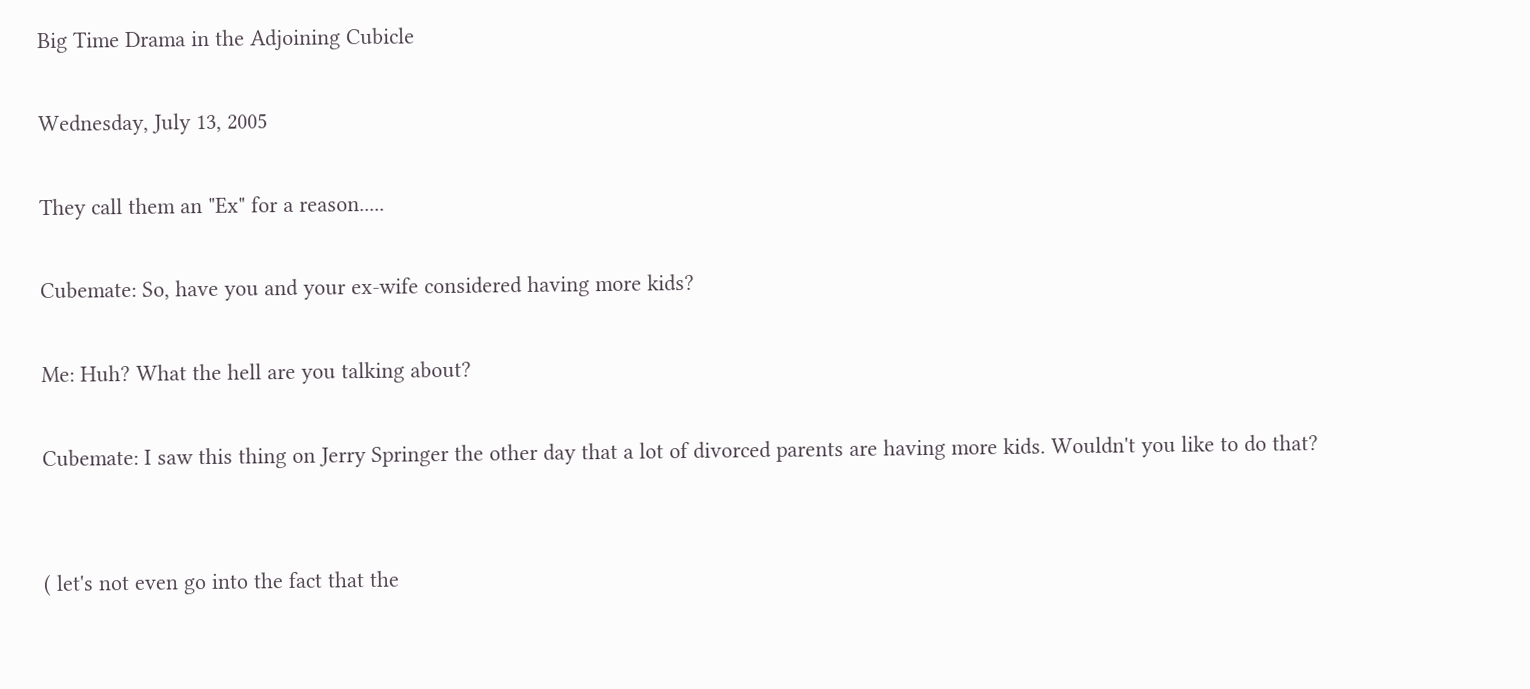Big Time Drama in the Adjoining Cubicle

Wednesday, July 13, 2005

They call them an "Ex" for a reason.....

Cubemate: So, have you and your ex-wife considered having more kids?

Me: Huh? What the hell are you talking about?

Cubemate: I saw this thing on Jerry Springer the other day that a lot of divorced parents are having more kids. Wouldn't you like to do that?


( let's not even go into the fact that the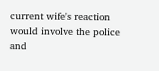current wife's reaction would involve the police and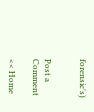forensic's)


Post a Comment

<< Home